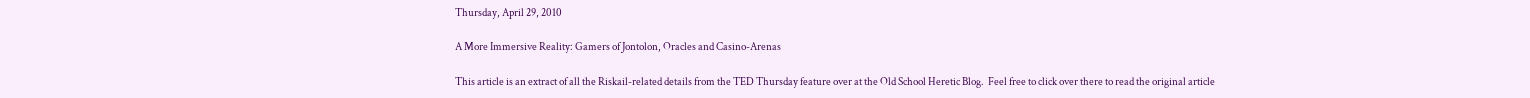Thursday, April 29, 2010

A More Immersive Reality: Gamers of Jontolon, Oracles and Casino-Arenas

This article is an extract of all the Riskail-related details from the TED Thursday feature over at the Old School Heretic Blog.  Feel free to click over there to read the original article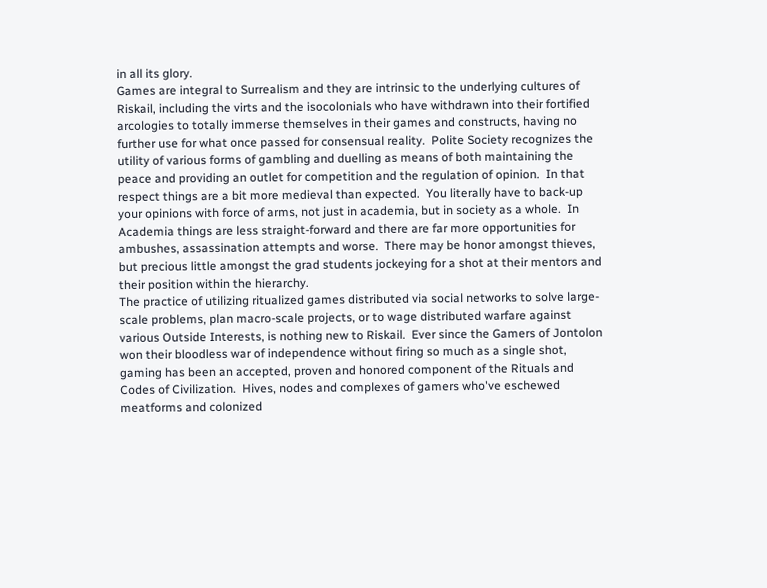in all its glory.
Games are integral to Surrealism and they are intrinsic to the underlying cultures of Riskail, including the virts and the isocolonials who have withdrawn into their fortified arcologies to totally immerse themselves in their games and constructs, having no further use for what once passed for consensual reality.  Polite Society recognizes the utility of various forms of gambling and duelling as means of both maintaining the peace and providing an outlet for competition and the regulation of opinion.  In that respect things are a bit more medieval than expected.  You literally have to back-up your opinions with force of arms, not just in academia, but in society as a whole.  In Academia things are less straight-forward and there are far more opportunities for ambushes, assassination attempts and worse.  There may be honor amongst thieves, but precious little amongst the grad students jockeying for a shot at their mentors and their position within the hierarchy.
The practice of utilizing ritualized games distributed via social networks to solve large-scale problems, plan macro-scale projects, or to wage distributed warfare against various Outside Interests, is nothing new to Riskail.  Ever since the Gamers of Jontolon won their bloodless war of independence without firing so much as a single shot, gaming has been an accepted, proven and honored component of the Rituals and Codes of Civilization.  Hives, nodes and complexes of gamers who've eschewed meatforms and colonized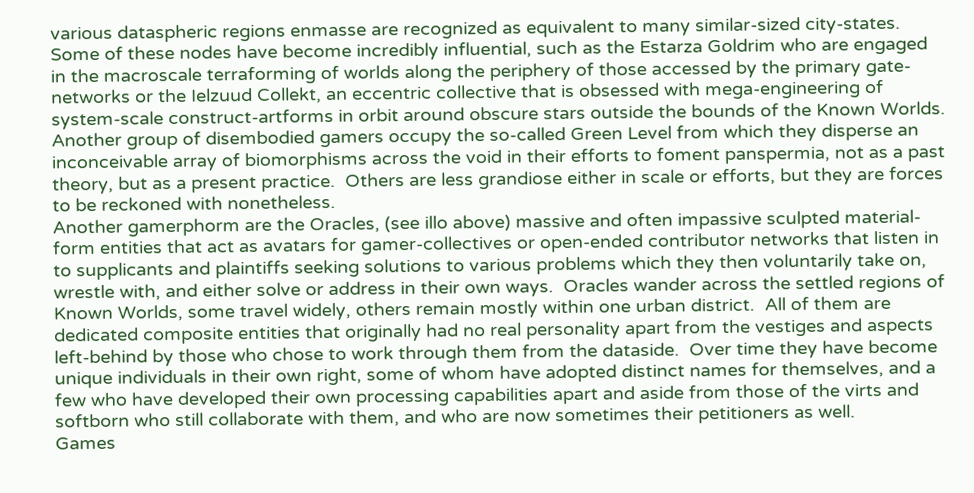various dataspheric regions enmasse are recognized as equivalent to many similar-sized city-states.  Some of these nodes have become incredibly influential, such as the Estarza Goldrim who are engaged in the macroscale terraforming of worlds along the periphery of those accessed by the primary gate-networks or the Ielzuud Collekt, an eccentric collective that is obsessed with mega-engineering of system-scale construct-artforms in orbit around obscure stars outside the bounds of the Known Worlds.  Another group of disembodied gamers occupy the so-called Green Level from which they disperse an inconceivable array of biomorphisms across the void in their efforts to foment panspermia, not as a past theory, but as a present practice.  Others are less grandiose either in scale or efforts, but they are forces to be reckoned with nonetheless.
Another gamerphorm are the Oracles, (see illo above) massive and often impassive sculpted material-form entities that act as avatars for gamer-collectives or open-ended contributor networks that listen in to supplicants and plaintiffs seeking solutions to various problems which they then voluntarily take on, wrestle with, and either solve or address in their own ways.  Oracles wander across the settled regions of Known Worlds, some travel widely, others remain mostly within one urban district.  All of them are dedicated composite entities that originally had no real personality apart from the vestiges and aspects left-behind by those who chose to work through them from the dataside.  Over time they have become unique individuals in their own right, some of whom have adopted distinct names for themselves, and a few who have developed their own processing capabilities apart and aside from those of the virts and softborn who still collaborate with them, and who are now sometimes their petitioners as well.
Games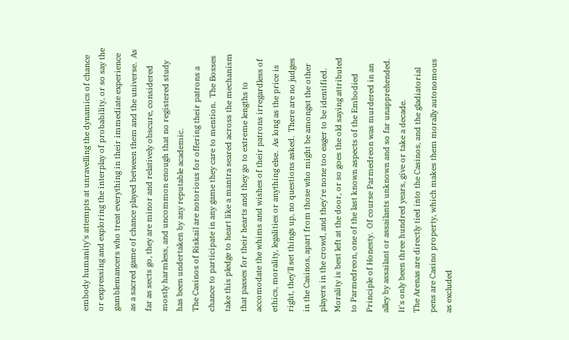embody humanity's attempts at unravelling the dynamics of chance or expressing and exploring the interplay of probability, or so say the gamblemancers who treat everything in their immediate experience as a sacred game of chance played between them and the universe.  As far as sects go, they are minor and relatively obscure, considered mostly harmless, and uncommon enough that no registered study has been undertaken by any reputable academic.
The Casinos of Riskail are notorious for offering their patrons a chance to participate in any game they care to mention.  The Bosses take this pledge to heart like a mantra seared across the mechanism that passes for their hearts and they go to extreme lengths to accomodate the whims and wishes of their patrons irregardless of ethics, morality, legalities or anything else.  As long as the price is right, they'll set things up, no questions asked.  There are no judges in the Casinos, apart from those who might be amongst the other players in the crowd, and they're none too eager to be identified.  Morality is best left at the door, or so goes the old saying attributed to Parmedreon, one of the last known aspects of the Embodied Principle of Honesty.  Of course Parmedreon was murdered in an alley by assailant or assailants unknown and so far unapprehended.  It's only been three hundred years, give or take a decade.
The Arenas are directly tied into the Casinos, and the gladiatorial pens are Casino property, which makes them morally autonomous as excluded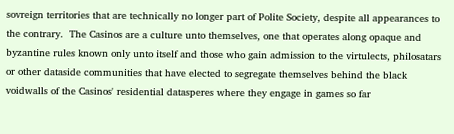sovreign territories that are technically no longer part of Polite Society, despite all appearances to the contrary.  The Casinos are a culture unto themselves, one that operates along opaque and byzantine rules known only unto itself and those who gain admission to the virtulects, philosatars or other dataside communities that have elected to segregate themselves behind the black voidwalls of the Casinos' residential datasperes where they engage in games so far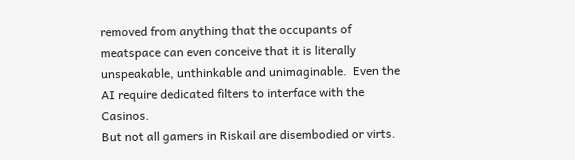removed from anything that the occupants of meatspace can even conceive that it is literally unspeakable, unthinkable and unimaginable.  Even the AI require dedicated filters to interface with the Casinos.
But not all gamers in Riskail are disembodied or virts.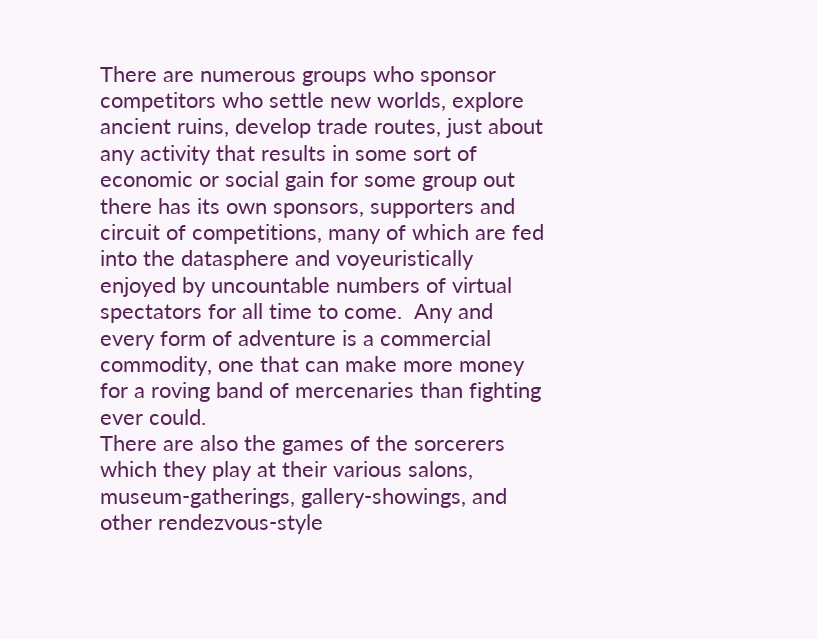There are numerous groups who sponsor competitors who settle new worlds, explore ancient ruins, develop trade routes, just about any activity that results in some sort of economic or social gain for some group out there has its own sponsors, supporters and circuit of competitions, many of which are fed into the datasphere and voyeuristically enjoyed by uncountable numbers of virtual spectators for all time to come.  Any and every form of adventure is a commercial commodity, one that can make more money for a roving band of mercenaries than fighting ever could.
There are also the games of the sorcerers which they play at their various salons, museum-gatherings, gallery-showings, and other rendezvous-style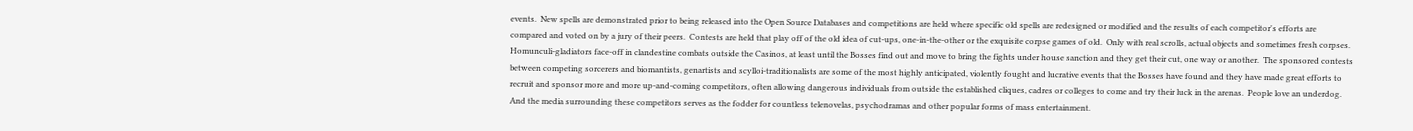events.  New spells are demonstrated prior to being released into the Open Source Databases and competitions are held where specific old spells are redesigned or modified and the results of each competitor's efforts are compared and voted on by a jury of their peers.  Contests are held that play off of the old idea of cut-ups, one-in-the-other or the exquisite corpse games of old.  Only with real scrolls, actual objects and sometimes fresh corpses.  Homunculi-gladiators face-off in clandestine combats outside the Casinos, at least until the Bosses find out and move to bring the fights under house sanction and they get their cut, one way or another.  The sponsored contests between competing sorcerers and biomantists, genartists and scylloi-traditionalists are some of the most highly anticipated, violently fought and lucrative events that the Bosses have found and they have made great efforts to recruit and sponsor more and more up-and-coming competitors, often allowing dangerous individuals from outside the established cliques, cadres or colleges to come and try their luck in the arenas.  People love an underdog.  And the media surrounding these competitors serves as the fodder for countless telenovelas, psychodramas and other popular forms of mass entertainment.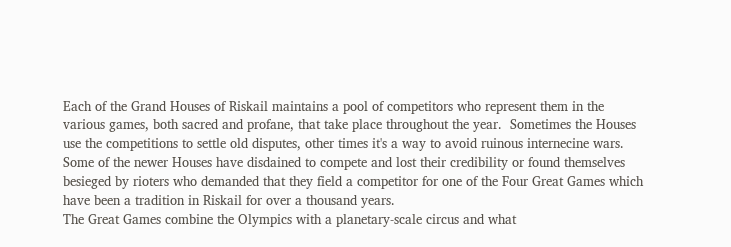Each of the Grand Houses of Riskail maintains a pool of competitors who represent them in the various games, both sacred and profane, that take place throughout the year.  Sometimes the Houses use the competitions to settle old disputes, other times it's a way to avoid ruinous internecine wars.  Some of the newer Houses have disdained to compete and lost their credibility or found themselves besieged by rioters who demanded that they field a competitor for one of the Four Great Games which have been a tradition in Riskail for over a thousand years.
The Great Games combine the Olympics with a planetary-scale circus and what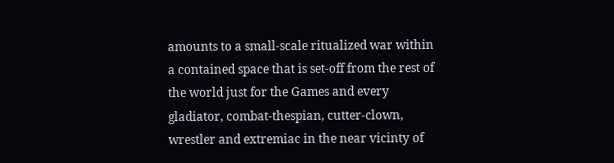amounts to a small-scale ritualized war within a contained space that is set-off from the rest of the world just for the Games and every gladiator, combat-thespian, cutter-clown, wrestler and extremiac in the near vicinty of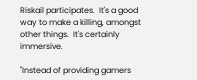Riskail participates.  It's a good way to make a killing, amongst other things.  It's certainly immersive.

"Instead of providing gamers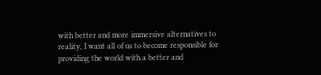with better and more immersive alternatives to reality, I want all of us to become responsible for providing the world with a better and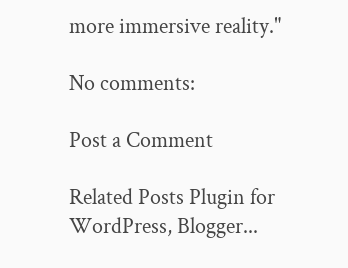more immersive reality."

No comments:

Post a Comment

Related Posts Plugin for WordPress, Blogger...